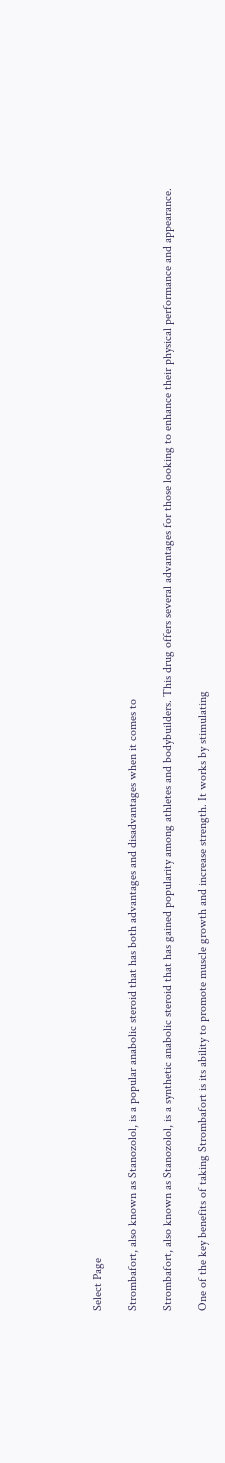Select Page

Strombafort, also known as Stanozolol, is a popular anabolic steroid that has both advantages and disadvantages when it comes to

Strombafort, also known as Stanozolol, is a synthetic anabolic steroid that has gained popularity among athletes and bodybuilders. This drug offers several advantages for those looking to enhance their physical performance and appearance.

One of the key benefits of taking Strombafort is its ability to promote muscle growth and increase strength. It works by stimulating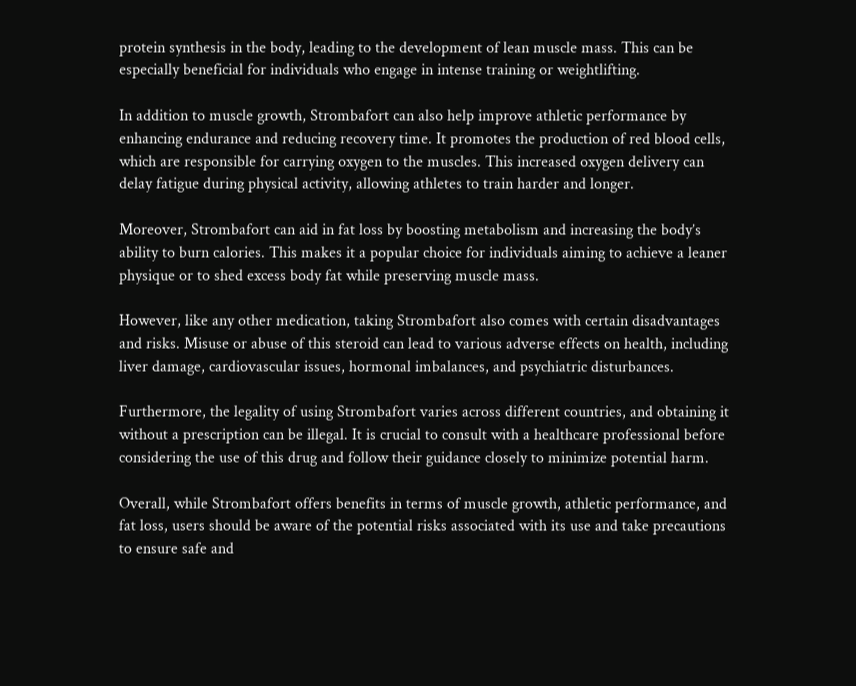protein synthesis in the body, leading to the development of lean muscle mass. This can be especially beneficial for individuals who engage in intense training or weightlifting.

In addition to muscle growth, Strombafort can also help improve athletic performance by enhancing endurance and reducing recovery time. It promotes the production of red blood cells, which are responsible for carrying oxygen to the muscles. This increased oxygen delivery can delay fatigue during physical activity, allowing athletes to train harder and longer.

Moreover, Strombafort can aid in fat loss by boosting metabolism and increasing the body’s ability to burn calories. This makes it a popular choice for individuals aiming to achieve a leaner physique or to shed excess body fat while preserving muscle mass.

However, like any other medication, taking Strombafort also comes with certain disadvantages and risks. Misuse or abuse of this steroid can lead to various adverse effects on health, including liver damage, cardiovascular issues, hormonal imbalances, and psychiatric disturbances.

Furthermore, the legality of using Strombafort varies across different countries, and obtaining it without a prescription can be illegal. It is crucial to consult with a healthcare professional before considering the use of this drug and follow their guidance closely to minimize potential harm.

Overall, while Strombafort offers benefits in terms of muscle growth, athletic performance, and fat loss, users should be aware of the potential risks associated with its use and take precautions to ensure safe and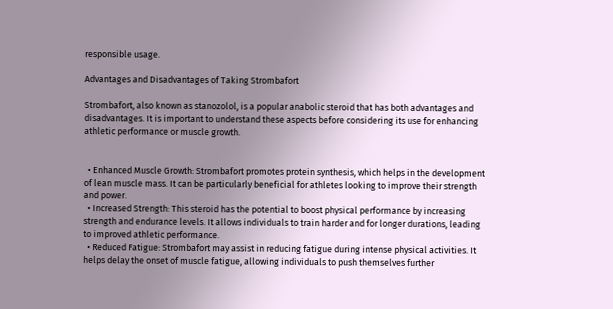responsible usage.

Advantages and Disadvantages of Taking Strombafort

Strombafort, also known as stanozolol, is a popular anabolic steroid that has both advantages and disadvantages. It is important to understand these aspects before considering its use for enhancing athletic performance or muscle growth.


  • Enhanced Muscle Growth: Strombafort promotes protein synthesis, which helps in the development of lean muscle mass. It can be particularly beneficial for athletes looking to improve their strength and power.
  • Increased Strength: This steroid has the potential to boost physical performance by increasing strength and endurance levels. It allows individuals to train harder and for longer durations, leading to improved athletic performance.
  • Reduced Fatigue: Strombafort may assist in reducing fatigue during intense physical activities. It helps delay the onset of muscle fatigue, allowing individuals to push themselves further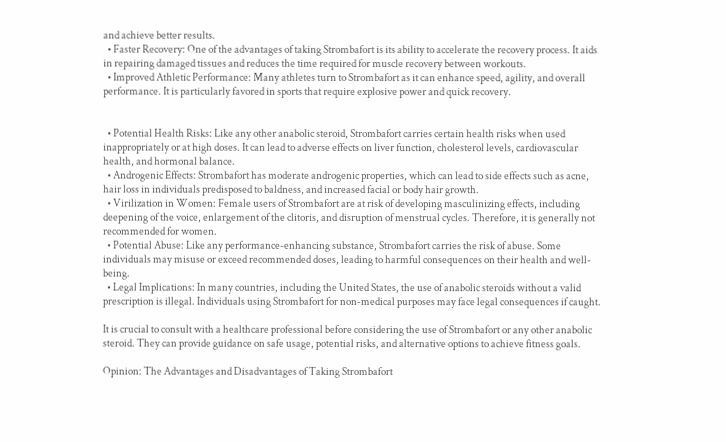and achieve better results.
  • Faster Recovery: One of the advantages of taking Strombafort is its ability to accelerate the recovery process. It aids in repairing damaged tissues and reduces the time required for muscle recovery between workouts.
  • Improved Athletic Performance: Many athletes turn to Strombafort as it can enhance speed, agility, and overall performance. It is particularly favored in sports that require explosive power and quick recovery.


  • Potential Health Risks: Like any other anabolic steroid, Strombafort carries certain health risks when used inappropriately or at high doses. It can lead to adverse effects on liver function, cholesterol levels, cardiovascular health, and hormonal balance.
  • Androgenic Effects: Strombafort has moderate androgenic properties, which can lead to side effects such as acne, hair loss in individuals predisposed to baldness, and increased facial or body hair growth.
  • Virilization in Women: Female users of Strombafort are at risk of developing masculinizing effects, including deepening of the voice, enlargement of the clitoris, and disruption of menstrual cycles. Therefore, it is generally not recommended for women.
  • Potential Abuse: Like any performance-enhancing substance, Strombafort carries the risk of abuse. Some individuals may misuse or exceed recommended doses, leading to harmful consequences on their health and well-being.
  • Legal Implications: In many countries, including the United States, the use of anabolic steroids without a valid prescription is illegal. Individuals using Strombafort for non-medical purposes may face legal consequences if caught.

It is crucial to consult with a healthcare professional before considering the use of Strombafort or any other anabolic steroid. They can provide guidance on safe usage, potential risks, and alternative options to achieve fitness goals.

Opinion: The Advantages and Disadvantages of Taking Strombafort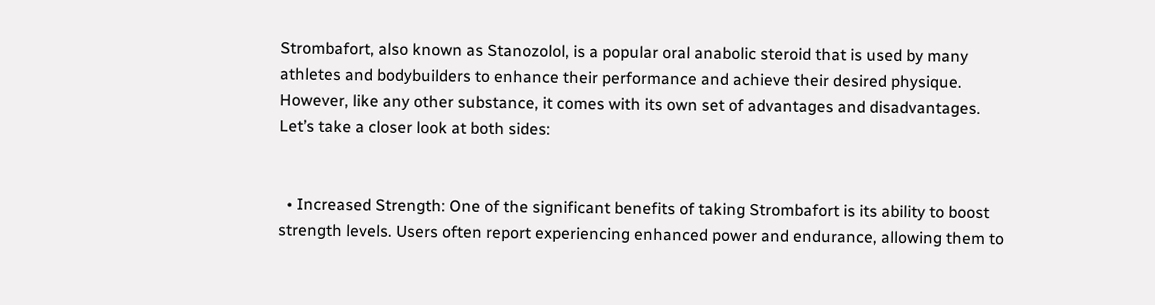Strombafort, also known as Stanozolol, is a popular oral anabolic steroid that is used by many athletes and bodybuilders to enhance their performance and achieve their desired physique. However, like any other substance, it comes with its own set of advantages and disadvantages. Let’s take a closer look at both sides:


  • Increased Strength: One of the significant benefits of taking Strombafort is its ability to boost strength levels. Users often report experiencing enhanced power and endurance, allowing them to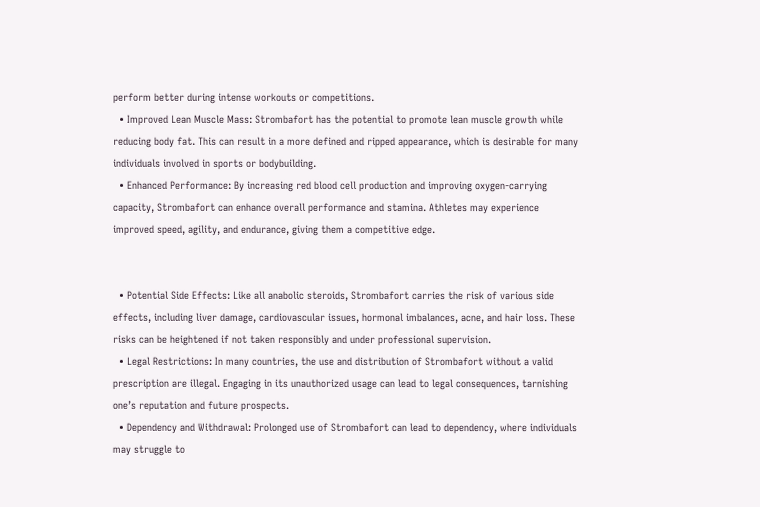perform better during intense workouts or competitions.
  • Improved Lean Muscle Mass: Strombafort has the potential to promote lean muscle growth while reducing body fat. This can result in a more defined and ripped appearance, which is desirable for many individuals involved in sports or bodybuilding.
  • Enhanced Performance: By increasing red blood cell production and improving oxygen-carrying capacity, Strombafort can enhance overall performance and stamina. Athletes may experience improved speed, agility, and endurance, giving them a competitive edge.


  • Potential Side Effects: Like all anabolic steroids, Strombafort carries the risk of various side effects, including liver damage, cardiovascular issues, hormonal imbalances, acne, and hair loss. These risks can be heightened if not taken responsibly and under professional supervision.
  • Legal Restrictions: In many countries, the use and distribution of Strombafort without a valid prescription are illegal. Engaging in its unauthorized usage can lead to legal consequences, tarnishing one’s reputation and future prospects.
  • Dependency and Withdrawal: Prolonged use of Strombafort can lead to dependency, where individuals may struggle to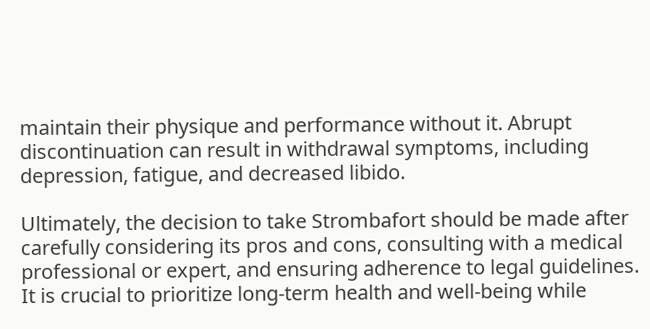maintain their physique and performance without it. Abrupt discontinuation can result in withdrawal symptoms, including depression, fatigue, and decreased libido.

Ultimately, the decision to take Strombafort should be made after carefully considering its pros and cons, consulting with a medical professional or expert, and ensuring adherence to legal guidelines. It is crucial to prioritize long-term health and well-being while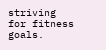striving for fitness goals.